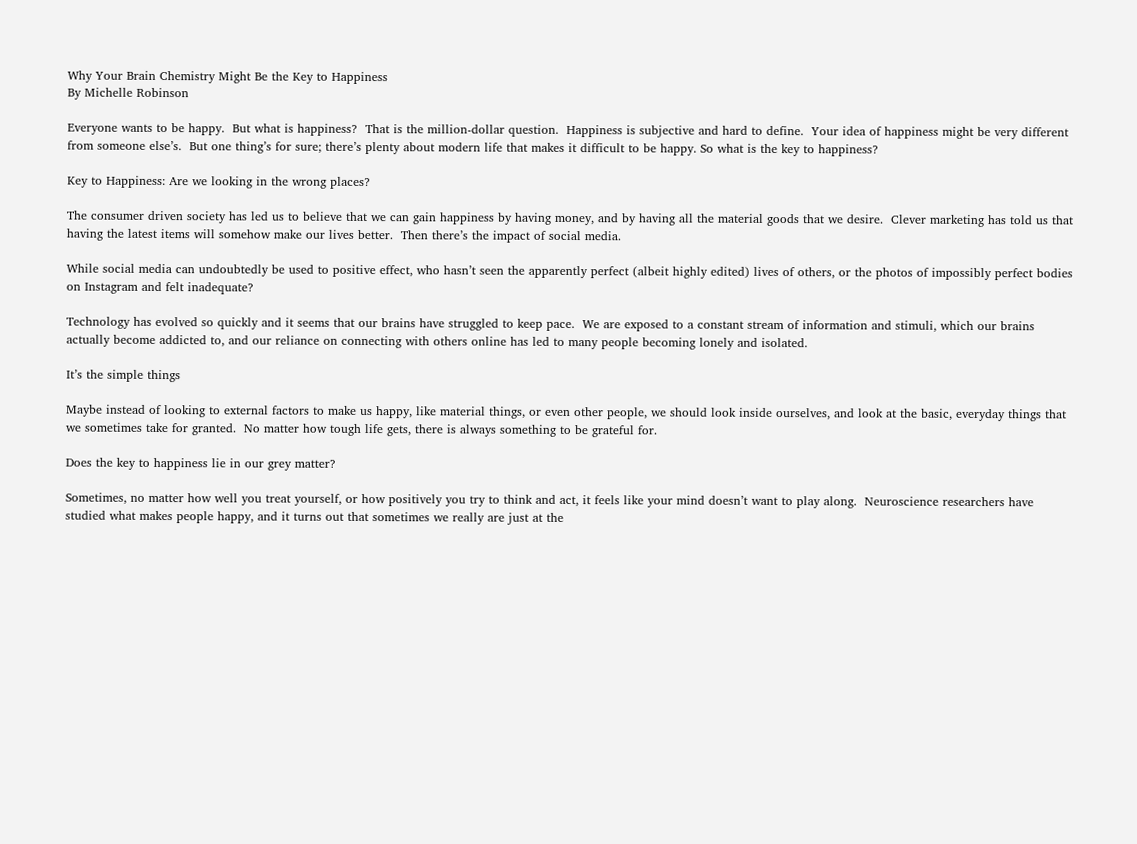Why Your Brain Chemistry Might Be the Key to Happiness
By Michelle Robinson

Everyone wants to be happy.  But what is happiness?  That is the million-dollar question.  Happiness is subjective and hard to define.  Your idea of happiness might be very different from someone else’s.  But one thing’s for sure; there’s plenty about modern life that makes it difficult to be happy. So what is the key to happiness?

Key to Happiness: Are we looking in the wrong places?

The consumer driven society has led us to believe that we can gain happiness by having money, and by having all the material goods that we desire.  Clever marketing has told us that having the latest items will somehow make our lives better.  Then there’s the impact of social media.

While social media can undoubtedly be used to positive effect, who hasn’t seen the apparently perfect (albeit highly edited) lives of others, or the photos of impossibly perfect bodies on Instagram and felt inadequate?

Technology has evolved so quickly and it seems that our brains have struggled to keep pace.  We are exposed to a constant stream of information and stimuli, which our brains actually become addicted to, and our reliance on connecting with others online has led to many people becoming lonely and isolated.

It’s the simple things

Maybe instead of looking to external factors to make us happy, like material things, or even other people, we should look inside ourselves, and look at the basic, everyday things that we sometimes take for granted.  No matter how tough life gets, there is always something to be grateful for.

Does the key to happiness lie in our grey matter?

Sometimes, no matter how well you treat yourself, or how positively you try to think and act, it feels like your mind doesn’t want to play along.  Neuroscience researchers have studied what makes people happy, and it turns out that sometimes we really are just at the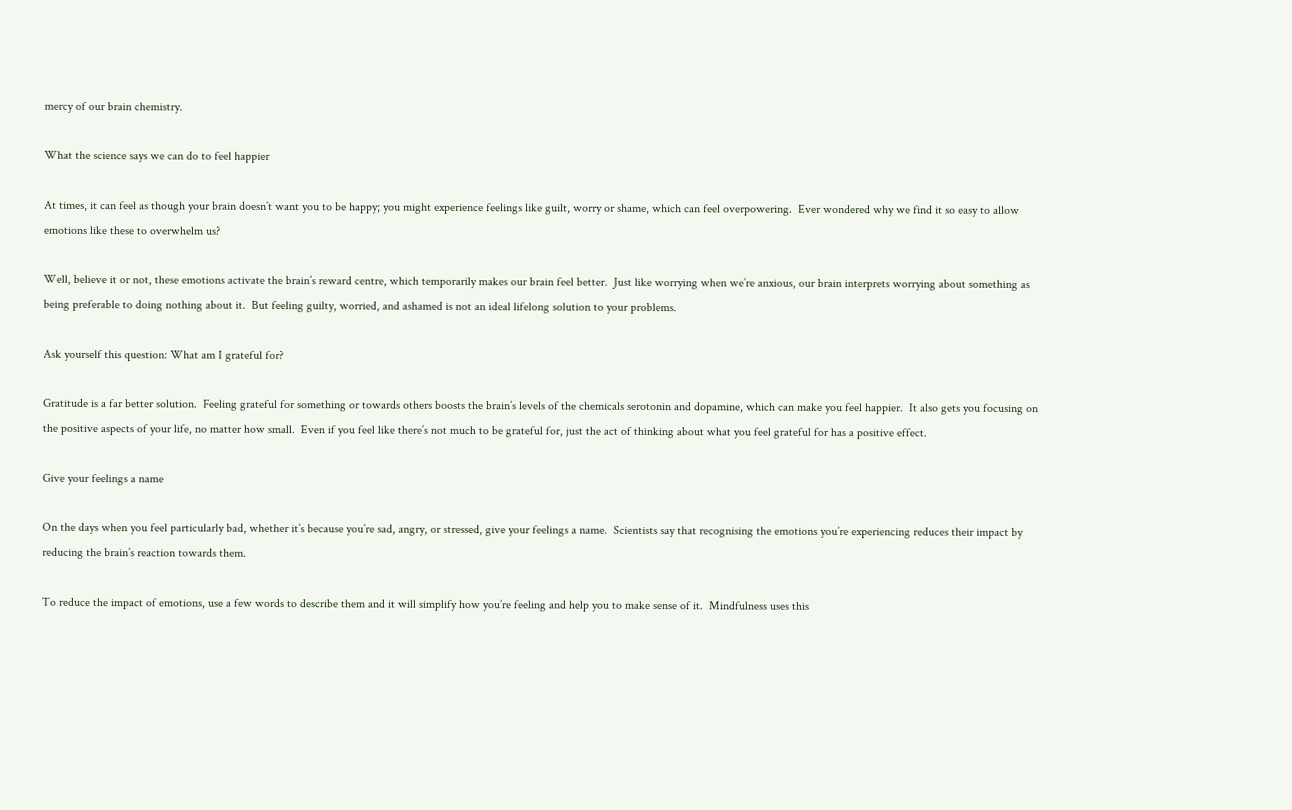mercy of our brain chemistry.

What the science says we can do to feel happier

At times, it can feel as though your brain doesn’t want you to be happy; you might experience feelings like guilt, worry or shame, which can feel overpowering.  Ever wondered why we find it so easy to allow emotions like these to overwhelm us?

Well, believe it or not, these emotions activate the brain’s reward centre, which temporarily makes our brain feel better.  Just like worrying when we’re anxious, our brain interprets worrying about something as being preferable to doing nothing about it.  But feeling guilty, worried, and ashamed is not an ideal lifelong solution to your problems.

Ask yourself this question: What am I grateful for?

Gratitude is a far better solution.  Feeling grateful for something or towards others boosts the brain’s levels of the chemicals serotonin and dopamine, which can make you feel happier.  It also gets you focusing on the positive aspects of your life, no matter how small.  Even if you feel like there’s not much to be grateful for, just the act of thinking about what you feel grateful for has a positive effect.

Give your feelings a name

On the days when you feel particularly bad, whether it’s because you’re sad, angry, or stressed, give your feelings a name.  Scientists say that recognising the emotions you’re experiencing reduces their impact by reducing the brain’s reaction towards them.

To reduce the impact of emotions, use a few words to describe them and it will simplify how you’re feeling and help you to make sense of it.  Mindfulness uses this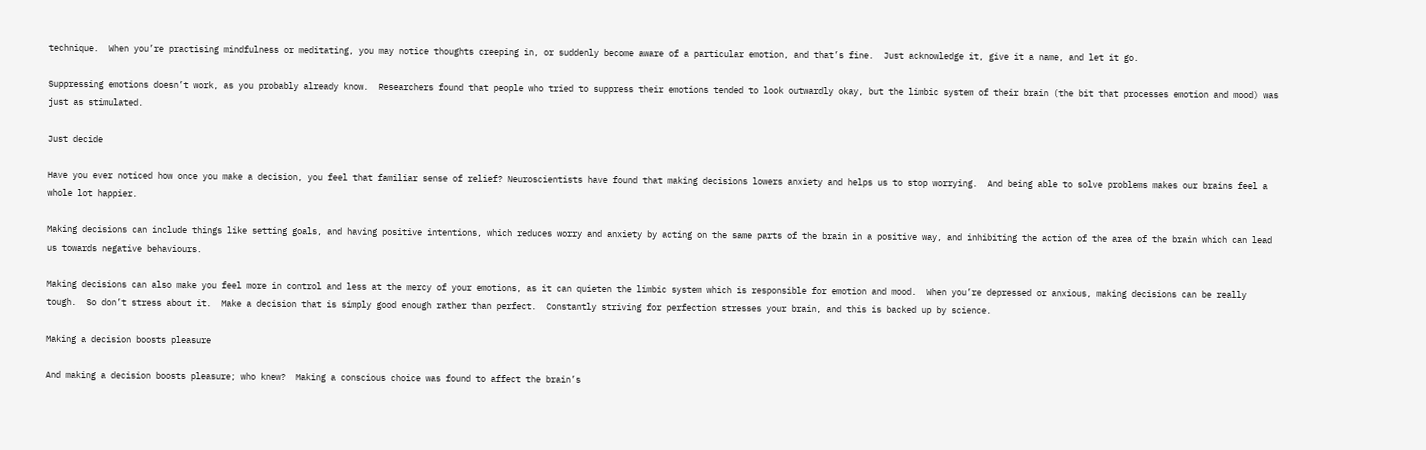technique.  When you’re practising mindfulness or meditating, you may notice thoughts creeping in, or suddenly become aware of a particular emotion, and that’s fine.  Just acknowledge it, give it a name, and let it go.

Suppressing emotions doesn’t work, as you probably already know.  Researchers found that people who tried to suppress their emotions tended to look outwardly okay, but the limbic system of their brain (the bit that processes emotion and mood) was just as stimulated.

Just decide

Have you ever noticed how once you make a decision, you feel that familiar sense of relief? Neuroscientists have found that making decisions lowers anxiety and helps us to stop worrying.  And being able to solve problems makes our brains feel a whole lot happier.

Making decisions can include things like setting goals, and having positive intentions, which reduces worry and anxiety by acting on the same parts of the brain in a positive way, and inhibiting the action of the area of the brain which can lead us towards negative behaviours.

Making decisions can also make you feel more in control and less at the mercy of your emotions, as it can quieten the limbic system which is responsible for emotion and mood.  When you’re depressed or anxious, making decisions can be really tough.  So don’t stress about it.  Make a decision that is simply good enough rather than perfect.  Constantly striving for perfection stresses your brain, and this is backed up by science.

Making a decision boosts pleasure

And making a decision boosts pleasure; who knew?  Making a conscious choice was found to affect the brain’s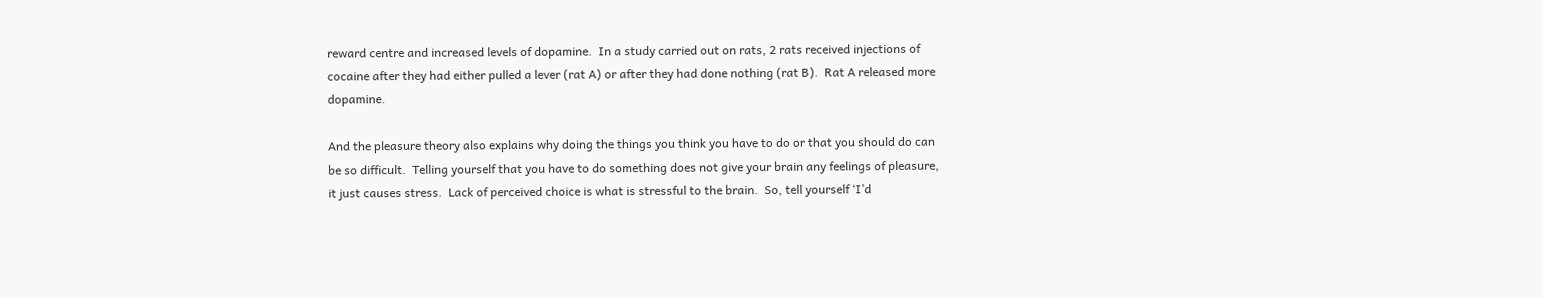reward centre and increased levels of dopamine.  In a study carried out on rats, 2 rats received injections of cocaine after they had either pulled a lever (rat A) or after they had done nothing (rat B).  Rat A released more dopamine.

And the pleasure theory also explains why doing the things you think you have to do or that you should do can be so difficult.  Telling yourself that you have to do something does not give your brain any feelings of pleasure, it just causes stress.  Lack of perceived choice is what is stressful to the brain.  So, tell yourself ‘I’d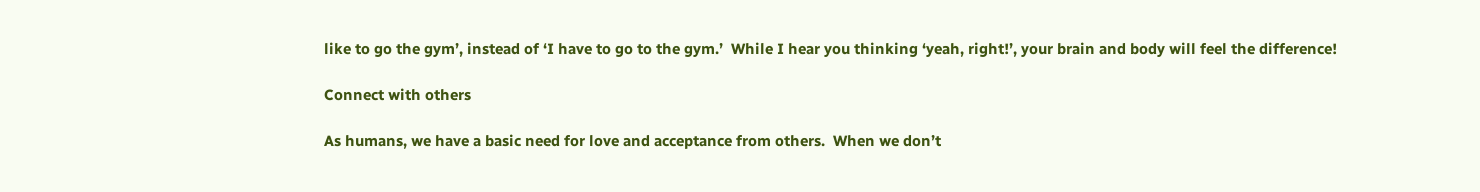like to go the gym’, instead of ‘I have to go to the gym.’  While I hear you thinking ‘yeah, right!’, your brain and body will feel the difference!

Connect with others

As humans, we have a basic need for love and acceptance from others.  When we don’t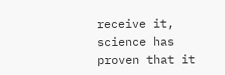receive it, science has proven that it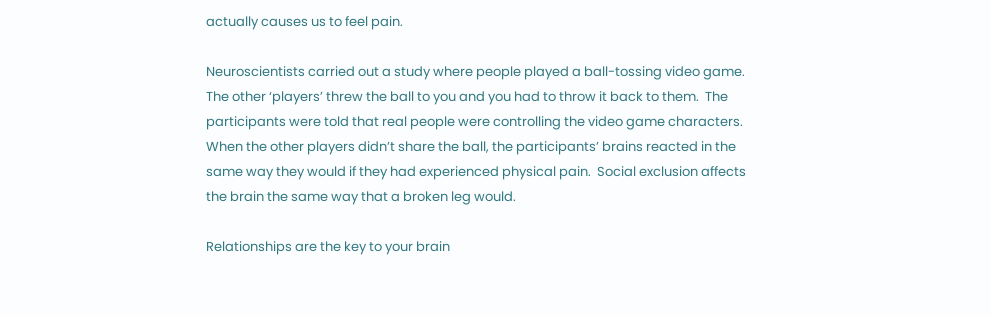actually causes us to feel pain.

Neuroscientists carried out a study where people played a ball-tossing video game.  The other ‘players’ threw the ball to you and you had to throw it back to them.  The participants were told that real people were controlling the video game characters.  When the other players didn’t share the ball, the participants’ brains reacted in the same way they would if they had experienced physical pain.  Social exclusion affects the brain the same way that a broken leg would.

Relationships are the key to your brain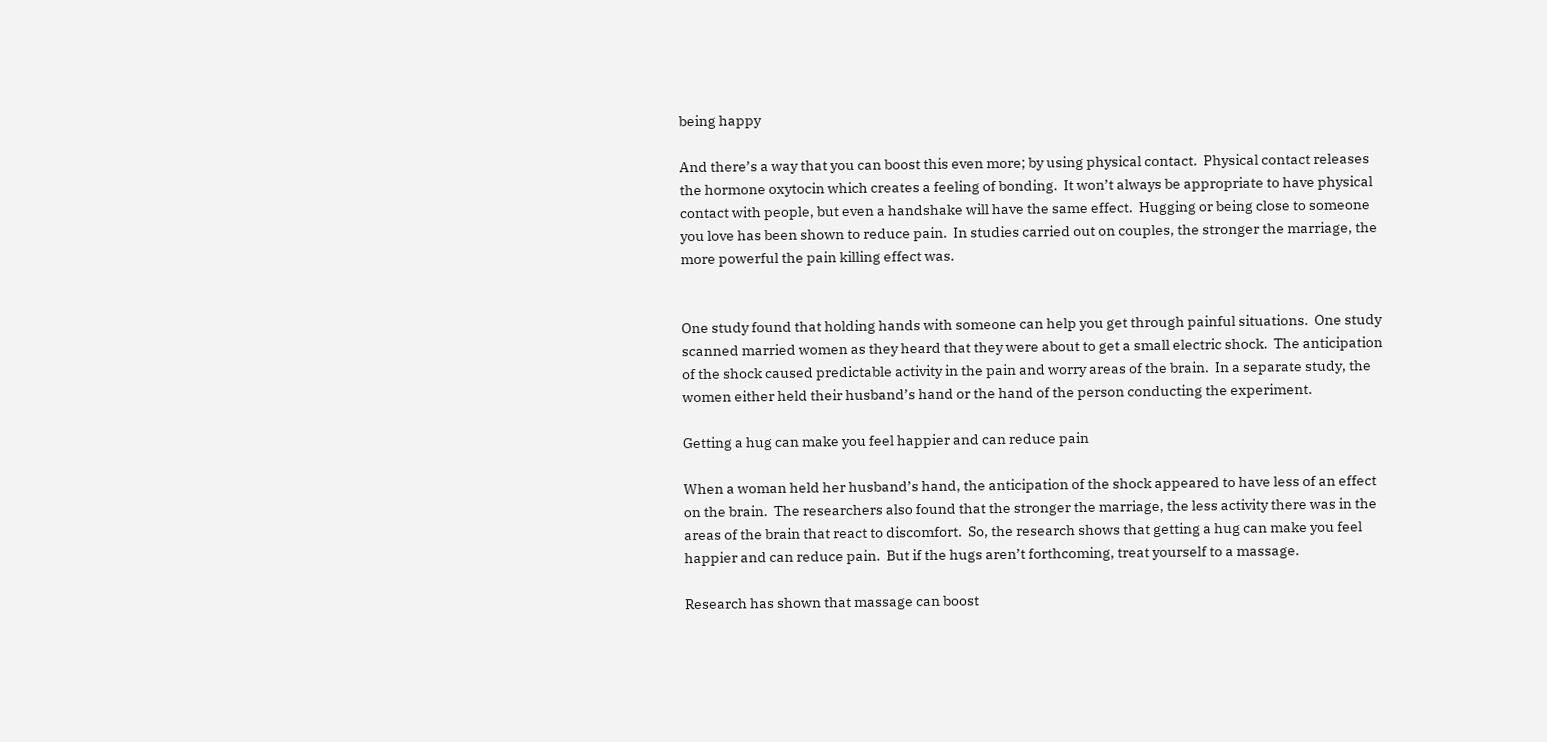being happy

And there’s a way that you can boost this even more; by using physical contact.  Physical contact releases the hormone oxytocin which creates a feeling of bonding.  It won’t always be appropriate to have physical contact with people, but even a handshake will have the same effect.  Hugging or being close to someone you love has been shown to reduce pain.  In studies carried out on couples, the stronger the marriage, the more powerful the pain killing effect was.


One study found that holding hands with someone can help you get through painful situations.  One study scanned married women as they heard that they were about to get a small electric shock.  The anticipation of the shock caused predictable activity in the pain and worry areas of the brain.  In a separate study, the women either held their husband’s hand or the hand of the person conducting the experiment.

Getting a hug can make you feel happier and can reduce pain

When a woman held her husband’s hand, the anticipation of the shock appeared to have less of an effect on the brain.  The researchers also found that the stronger the marriage, the less activity there was in the areas of the brain that react to discomfort.  So, the research shows that getting a hug can make you feel happier and can reduce pain.  But if the hugs aren’t forthcoming, treat yourself to a massage.

Research has shown that massage can boost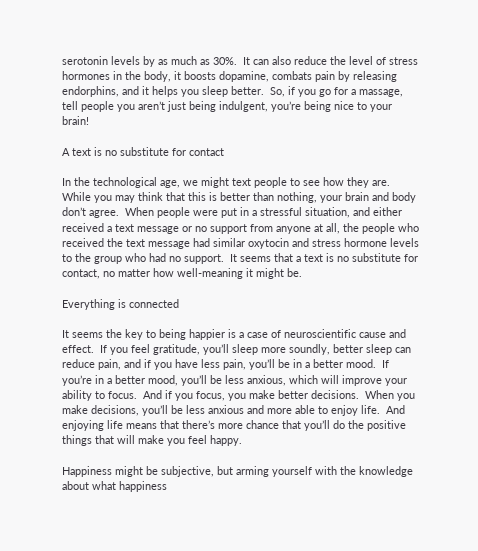serotonin levels by as much as 30%.  It can also reduce the level of stress hormones in the body, it boosts dopamine, combats pain by releasing endorphins, and it helps you sleep better.  So, if you go for a massage, tell people you aren’t just being indulgent, you’re being nice to your brain!

A text is no substitute for contact

In the technological age, we might text people to see how they are.  While you may think that this is better than nothing, your brain and body don’t agree.  When people were put in a stressful situation, and either received a text message or no support from anyone at all, the people who received the text message had similar oxytocin and stress hormone levels to the group who had no support.  It seems that a text is no substitute for contact, no matter how well-meaning it might be.

Everything is connected

It seems the key to being happier is a case of neuroscientific cause and effect.  If you feel gratitude, you’ll sleep more soundly, better sleep can reduce pain, and if you have less pain, you’ll be in a better mood.  If you’re in a better mood, you’ll be less anxious, which will improve your ability to focus.  And if you focus, you make better decisions.  When you make decisions, you’ll be less anxious and more able to enjoy life.  And enjoying life means that there’s more chance that you’ll do the positive things that will make you feel happy.

Happiness might be subjective, but arming yourself with the knowledge about what happiness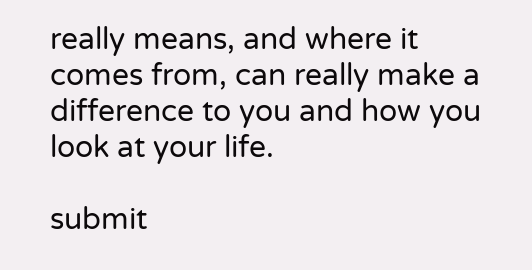really means, and where it comes from, can really make a difference to you and how you look at your life.

submit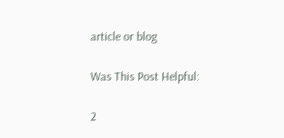article or blog

Was This Post Helpful:

2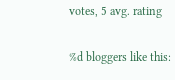votes, 5 avg. rating

%d bloggers like this: